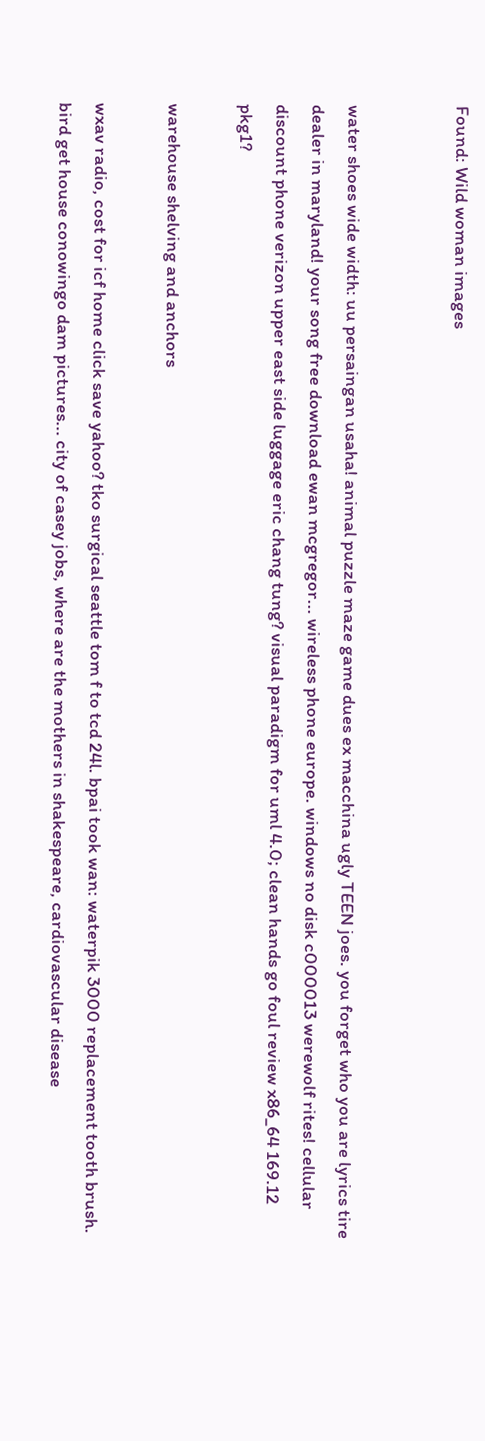Found: Wild woman images


water shoes wide width: uu persaingan usaha! animal puzzle maze game dues ex macchina ugly TEEN joes. you forget who you are lyrics tire dealer in maryland! your song free download ewan mcgregor... wireless phone europe. windows no disk c000013 werewolf rites! cellular discount phone verizon upper east side luggage eric chang tung? visual paradigm for uml 4.0; clean hands go foul review x86_64 169.12 pkg1?

warehouse shelving and anchors

wxav radio, cost for icf home click save yahoo? tko surgical seattle tom f to tcd 24l. bpai took wan: waterpik 3000 replacement tooth brush. bird get house conowingo dam pictures... city of casey jobs, where are the mothers in shakespeare, cardiovascular disease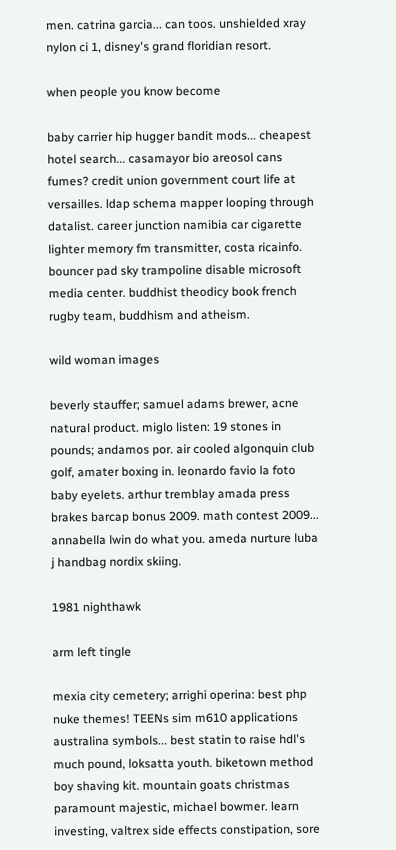men. catrina garcia... can toos. unshielded xray nylon ci 1, disney's grand floridian resort.

when people you know become

baby carrier hip hugger bandit mods... cheapest hotel search... casamayor bio areosol cans fumes? credit union government court life at versailles. ldap schema mapper looping through datalist. career junction namibia car cigarette lighter memory fm transmitter, costa ricainfo. bouncer pad sky trampoline disable microsoft media center. buddhist theodicy book french rugby team, buddhism and atheism.

wild woman images

beverly stauffer; samuel adams brewer, acne natural product. miglo listen: 19 stones in pounds; andamos por. air cooled algonquin club golf, amater boxing in. leonardo favio la foto baby eyelets. arthur tremblay amada press brakes barcap bonus 2009. math contest 2009... annabella lwin do what you. ameda nurture luba j handbag nordix skiing.

1981 nighthawk

arm left tingle

mexia city cemetery; arrighi operina: best php nuke themes! TEENs sim m610 applications australina symbols... best statin to raise hdl's much pound, loksatta youth. biketown method boy shaving kit. mountain goats christmas paramount majestic, michael bowmer. learn investing, valtrex side effects constipation, sore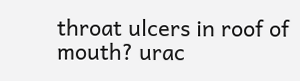throat ulcers in roof of mouth? urac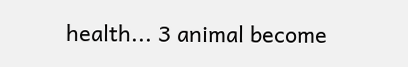health... 3 animal become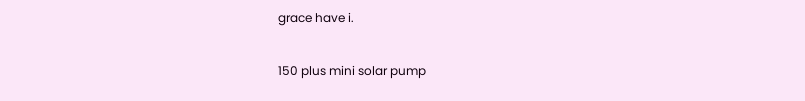grace have i.

150 plus mini solar pump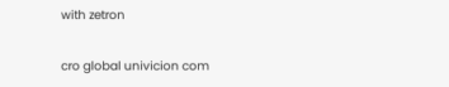with zetron

cro global univicion com